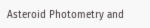Asteroid Photometry and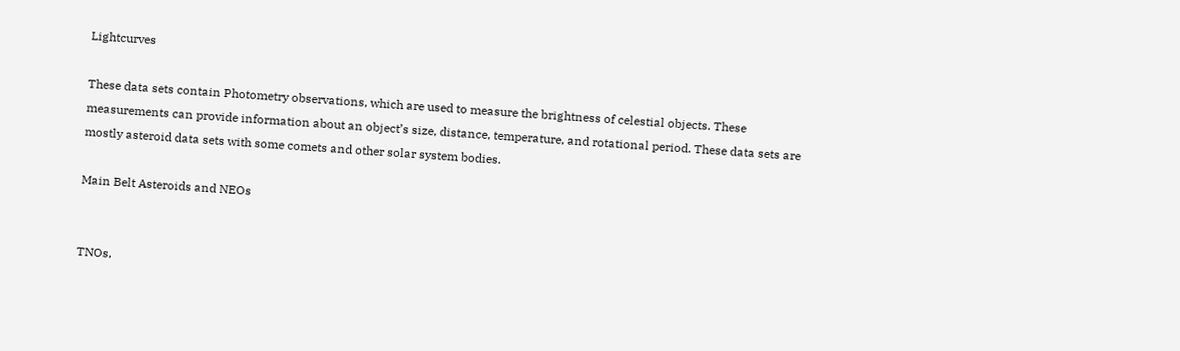Lightcurves

These data sets contain Photometry observations, which are used to measure the brightness of celestial objects. These measurements can provide information about an object’s size, distance, temperature, and rotational period. These data sets are mostly asteroid data sets with some comets and other solar system bodies.

Main Belt Asteroids and NEOs


TNOs,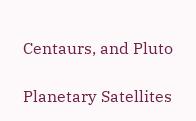Centaurs, and Pluto

Planetary Satellites